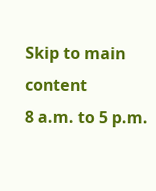Skip to main content
8 a.m. to 5 p.m.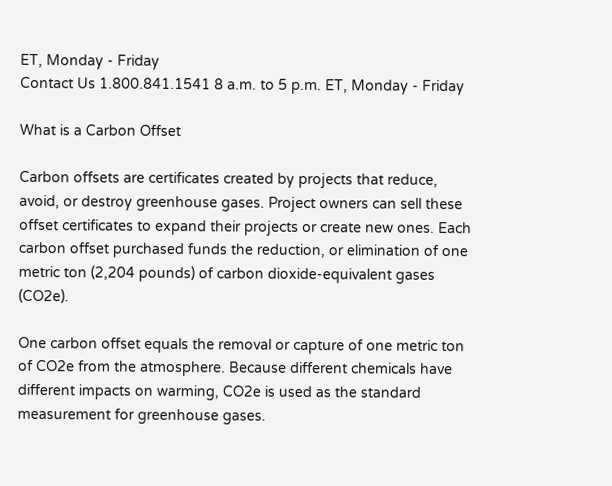ET, Monday - Friday
Contact Us 1.800.841.1541 8 a.m. to 5 p.m. ET, Monday - Friday

What is a Carbon Offset

Carbon offsets are certificates created by projects that reduce, avoid, or destroy greenhouse gases. Project owners can sell these offset certificates to expand their projects or create new ones. Each carbon offset purchased funds the reduction, or elimination of one metric ton (2,204 pounds) of carbon dioxide-equivalent gases (CO2e).

One carbon offset equals the removal or capture of one metric ton of CO2e from the atmosphere. Because different chemicals have different impacts on warming, CO2e is used as the standard measurement for greenhouse gases.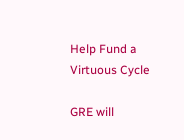Help Fund a Virtuous Cycle

GRE will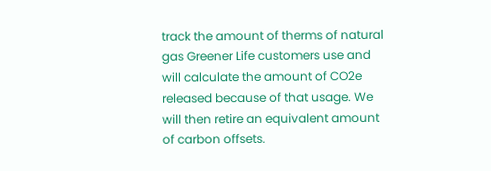track the amount of therms of natural gas Greener Life customers use and will calculate the amount of CO2e released because of that usage. We will then retire an equivalent amount of carbon offsets.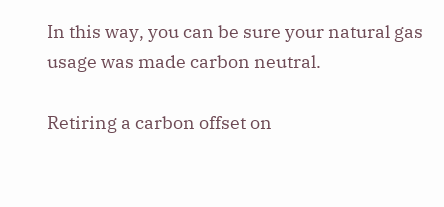In this way, you can be sure your natural gas usage was made carbon neutral.

Retiring a carbon offset on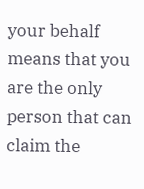your behalf means that you are the only person that can claim the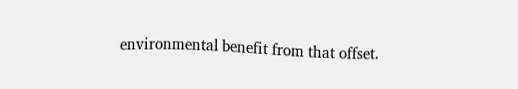environmental benefit from that offset.